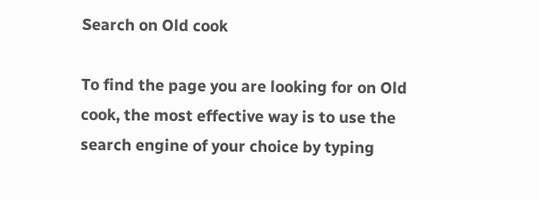Search on Old cook

To find the page you are looking for on Old cook, the most effective way is to use the search engine of your choice by typing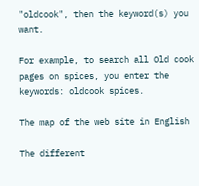"oldcook", then the keyword(s) you want.

For example, to search all Old cook pages on spices, you enter the keywords: oldcook spices.

The map of the web site in English

The different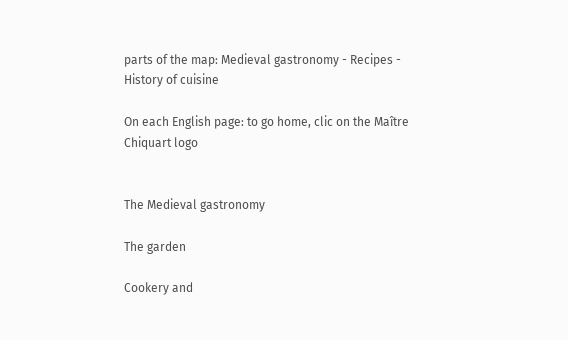parts of the map: Medieval gastronomy - Recipes - History of cuisine

On each English page: to go home, clic on the Maître Chiquart logo


The Medieval gastronomy

The garden

Cookery and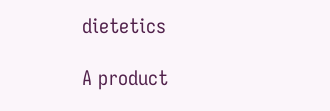dietetics

A product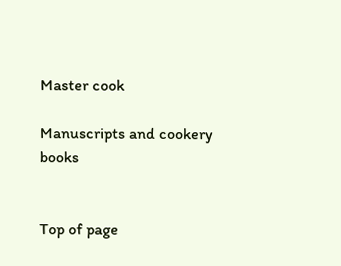Master cook

Manuscripts and cookery books


Top of page